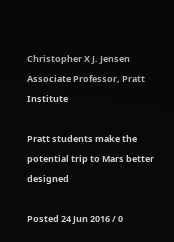Christopher X J. Jensen
Associate Professor, Pratt Institute

Pratt students make the potential trip to Mars better designed

Posted 24 Jun 2016 / 0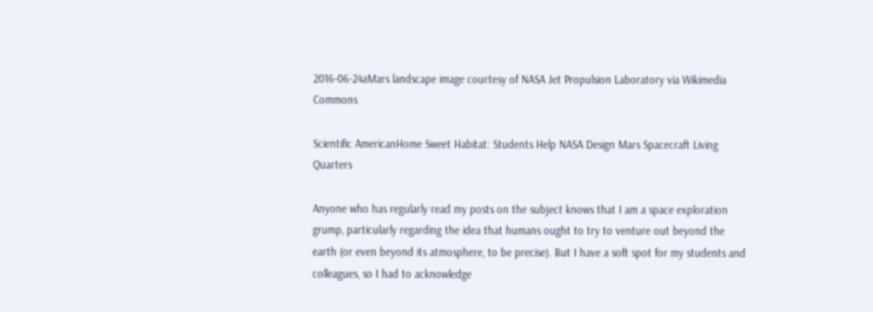2016-06-24aMars landscape image courtesy of NASA Jet Propulsion Laboratory via Wikimedia Commons

Scientific AmericanHome Sweet Habitat: Students Help NASA Design Mars Spacecraft Living Quarters

Anyone who has regularly read my posts on the subject knows that I am a space exploration grump, particularly regarding the idea that humans ought to try to venture out beyond the earth (or even beyond its atmosphere, to be precise). But I have a soft spot for my students and colleagues, so I had to acknowledge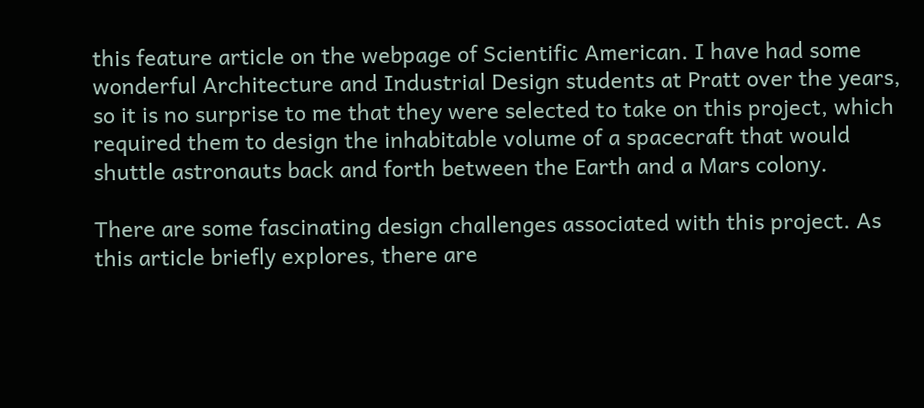this feature article on the webpage of Scientific American. I have had some wonderful Architecture and Industrial Design students at Pratt over the years, so it is no surprise to me that they were selected to take on this project, which required them to design the inhabitable volume of a spacecraft that would shuttle astronauts back and forth between the Earth and a Mars colony.

There are some fascinating design challenges associated with this project. As this article briefly explores, there are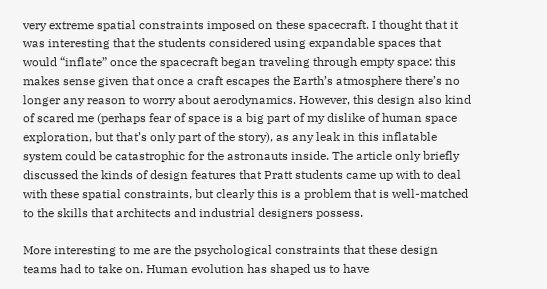very extreme spatial constraints imposed on these spacecraft. I thought that it was interesting that the students considered using expandable spaces that would “inflate” once the spacecraft began traveling through empty space: this makes sense given that once a craft escapes the Earth’s atmosphere there’s no longer any reason to worry about aerodynamics. However, this design also kind of scared me (perhaps fear of space is a big part of my dislike of human space exploration, but that’s only part of the story), as any leak in this inflatable system could be catastrophic for the astronauts inside. The article only briefly discussed the kinds of design features that Pratt students came up with to deal with these spatial constraints, but clearly this is a problem that is well-matched to the skills that architects and industrial designers possess.

More interesting to me are the psychological constraints that these design teams had to take on. Human evolution has shaped us to have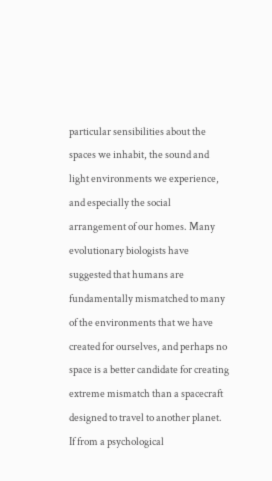particular sensibilities about the spaces we inhabit, the sound and light environments we experience, and especially the social arrangement of our homes. Many evolutionary biologists have suggested that humans are fundamentally mismatched to many of the environments that we have created for ourselves, and perhaps no space is a better candidate for creating extreme mismatch than a spacecraft designed to travel to another planet. If from a psychological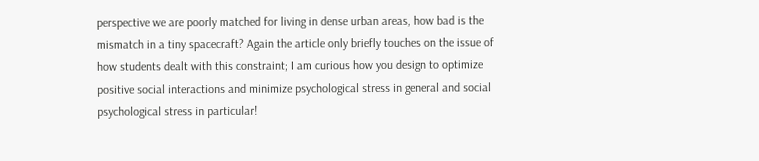perspective we are poorly matched for living in dense urban areas, how bad is the mismatch in a tiny spacecraft? Again the article only briefly touches on the issue of how students dealt with this constraint; I am curious how you design to optimize positive social interactions and minimize psychological stress in general and social psychological stress in particular!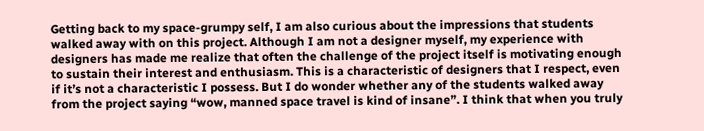Getting back to my space-grumpy self, I am also curious about the impressions that students walked away with on this project. Although I am not a designer myself, my experience with designers has made me realize that often the challenge of the project itself is motivating enough to sustain their interest and enthusiasm. This is a characteristic of designers that I respect, even if it’s not a characteristic I possess. But I do wonder whether any of the students walked away from the project saying “wow, manned space travel is kind of insane”. I think that when you truly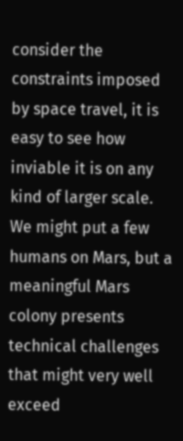consider the constraints imposed by space travel, it is easy to see how inviable it is on any kind of larger scale. We might put a few humans on Mars, but a meaningful Mars colony presents technical challenges that might very well exceed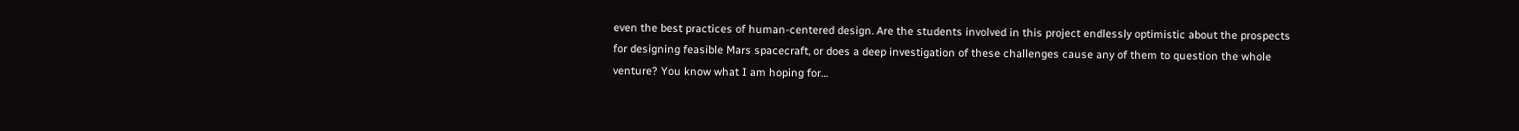even the best practices of human-centered design. Are the students involved in this project endlessly optimistic about the prospects for designing feasible Mars spacecraft, or does a deep investigation of these challenges cause any of them to question the whole venture? You know what I am hoping for…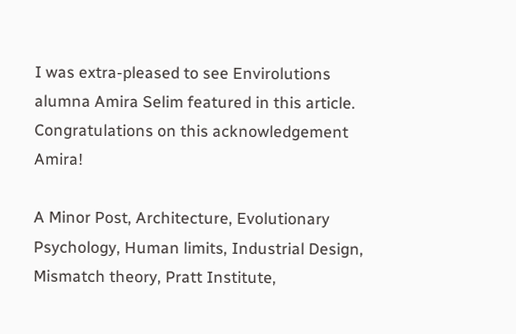I was extra-pleased to see Envirolutions alumna Amira Selim featured in this article. Congratulations on this acknowledgement Amira!

A Minor Post, Architecture, Evolutionary Psychology, Human limits, Industrial Design, Mismatch theory, Pratt Institute,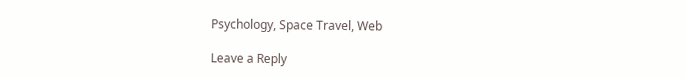Psychology, Space Travel, Web

Leave a Reply